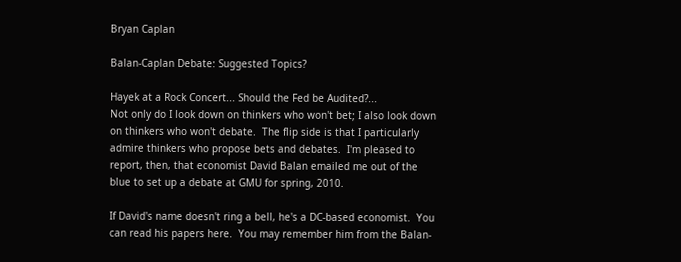Bryan Caplan

Balan-Caplan Debate: Suggested Topics?

Hayek at a Rock Concert... Should the Fed be Audited?...
Not only do I look down on thinkers who won't bet; I also look down on thinkers who won't debate.  The flip side is that I particularly admire thinkers who propose bets and debates.  I'm pleased to report, then, that economist David Balan emailed me out of the blue to set up a debate at GMU for spring, 2010.

If David's name doesn't ring a bell, he's a DC-based economist.  You can read his papers here.  You may remember him from the Balan-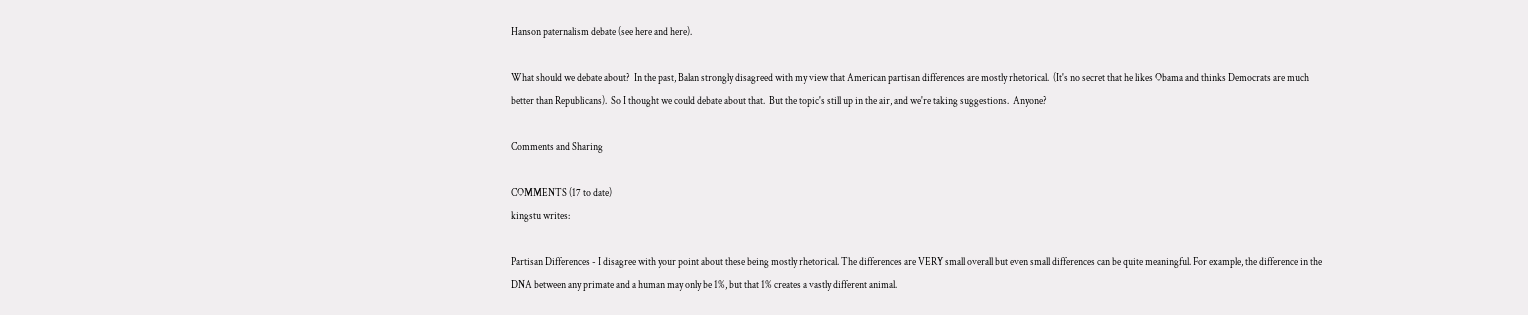Hanson paternalism debate (see here and here).

What should we debate about?  In the past, Balan strongly disagreed with my view that American partisan differences are mostly rhetorical.  (It's no secret that he likes Obama and thinks Democrats are much better than Republicans).  So I thought we could debate about that.  But the topic's still up in the air, and we're taking suggestions.  Anyone?

Comments and Sharing

COMMENTS (17 to date)
kingstu writes:

Partisan Differences - I disagree with your point about these being mostly rhetorical. The differences are VERY small overall but even small differences can be quite meaningful. For example, the difference in the DNA between any primate and a human may only be 1%, but that 1% creates a vastly different animal.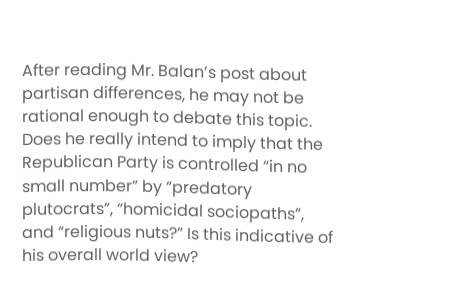After reading Mr. Balan’s post about partisan differences, he may not be rational enough to debate this topic. Does he really intend to imply that the Republican Party is controlled “in no small number” by “predatory plutocrats”, “homicidal sociopaths”, and “religious nuts?” Is this indicative of his overall world view?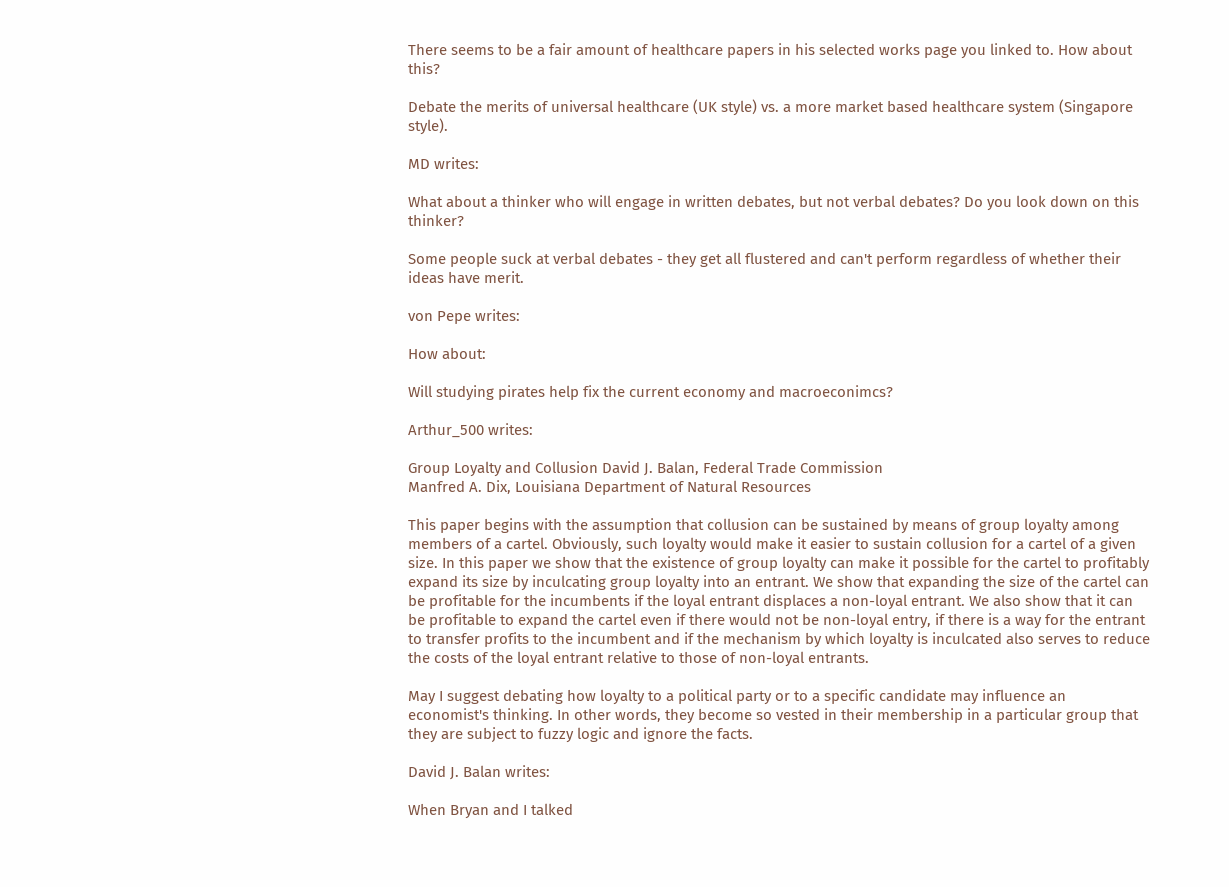There seems to be a fair amount of healthcare papers in his selected works page you linked to. How about this?

Debate the merits of universal healthcare (UK style) vs. a more market based healthcare system (Singapore style).

MD writes:

What about a thinker who will engage in written debates, but not verbal debates? Do you look down on this thinker?

Some people suck at verbal debates - they get all flustered and can't perform regardless of whether their ideas have merit.

von Pepe writes:

How about:

Will studying pirates help fix the current economy and macroeconimcs?

Arthur_500 writes:

Group Loyalty and Collusion David J. Balan, Federal Trade Commission
Manfred A. Dix, Louisiana Department of Natural Resources

This paper begins with the assumption that collusion can be sustained by means of group loyalty among members of a cartel. Obviously, such loyalty would make it easier to sustain collusion for a cartel of a given size. In this paper we show that the existence of group loyalty can make it possible for the cartel to profitably expand its size by inculcating group loyalty into an entrant. We show that expanding the size of the cartel can be profitable for the incumbents if the loyal entrant displaces a non-loyal entrant. We also show that it can be profitable to expand the cartel even if there would not be non-loyal entry, if there is a way for the entrant to transfer profits to the incumbent and if the mechanism by which loyalty is inculcated also serves to reduce the costs of the loyal entrant relative to those of non-loyal entrants.

May I suggest debating how loyalty to a political party or to a specific candidate may influence an economist's thinking. In other words, they become so vested in their membership in a particular group that they are subject to fuzzy logic and ignore the facts.

David J. Balan writes:

When Bryan and I talked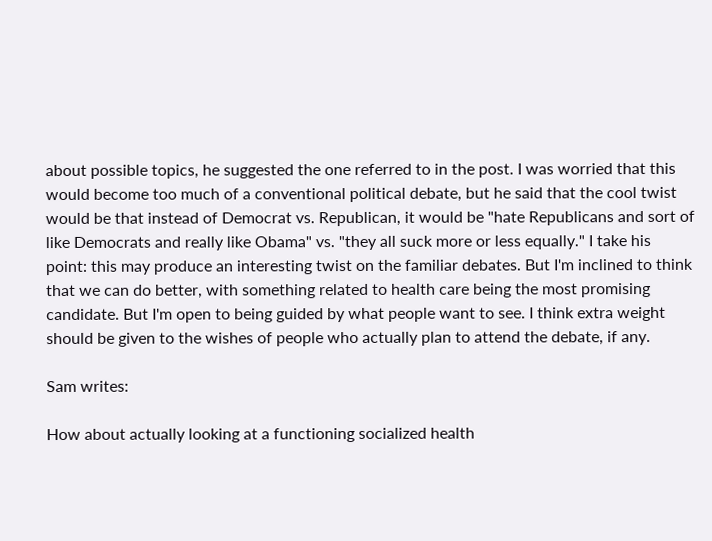about possible topics, he suggested the one referred to in the post. I was worried that this would become too much of a conventional political debate, but he said that the cool twist would be that instead of Democrat vs. Republican, it would be "hate Republicans and sort of like Democrats and really like Obama" vs. "they all suck more or less equally." I take his point: this may produce an interesting twist on the familiar debates. But I'm inclined to think that we can do better, with something related to health care being the most promising candidate. But I'm open to being guided by what people want to see. I think extra weight should be given to the wishes of people who actually plan to attend the debate, if any.

Sam writes:

How about actually looking at a functioning socialized health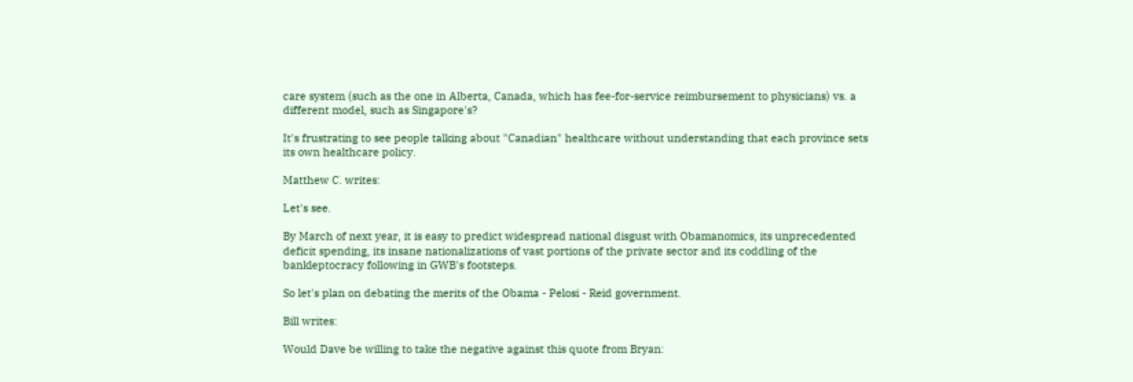care system (such as the one in Alberta, Canada, which has fee-for-service reimbursement to physicians) vs. a different model, such as Singapore's?

It's frustrating to see people talking about "Canadian" healthcare without understanding that each province sets its own healthcare policy.

Matthew C. writes:

Let's see.

By March of next year, it is easy to predict widespread national disgust with Obamanomics, its unprecedented deficit spending, its insane nationalizations of vast portions of the private sector and its coddling of the bankleptocracy following in GWB's footsteps.

So let's plan on debating the merits of the Obama - Pelosi - Reid government.

Bill writes:

Would Dave be willing to take the negative against this quote from Bryan: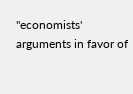"economists' arguments in favor of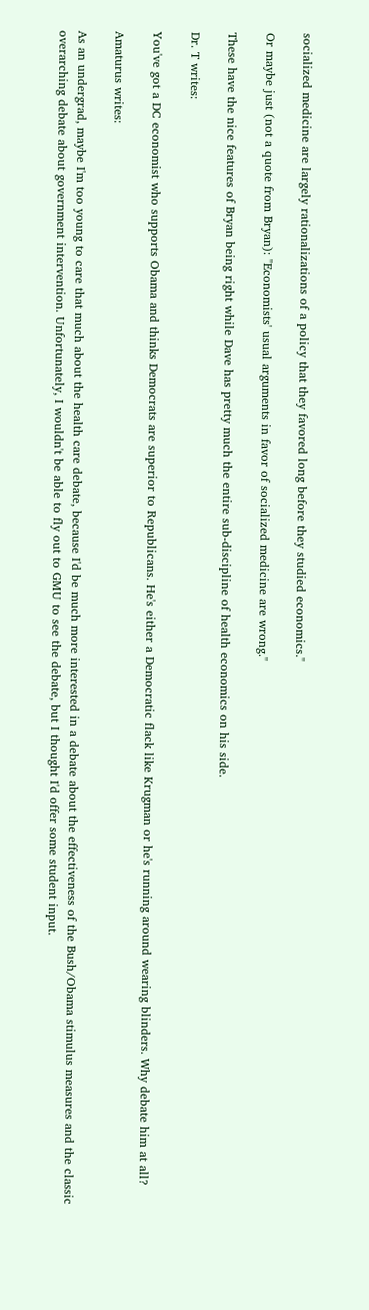socialized medicine are largely rationalizations of a policy that they favored long before they studied economics."

Or maybe just (not a quote from Bryan): "Economists' usual arguments in favor of socialized medicine are wrong."

These have the nice features of Bryan being right while Dave has pretty much the entire sub-discipline of health economics on his side.

Dr. T writes:

You've got a DC economist who supports Obama and thinks Democrats are superior to Republicans. He's either a Democratic flack like Krugman or he's running around wearing blinders. Why debate him at all?

Amaturus writes:

As an undergrad, maybe I'm too young to care that much about the health care debate, because I'd be much more interested in a debate about the effectiveness of the Bush/Obama stimulus measures and the classic overarching debate about government intervention. Unfortunately, I wouldn't be able to fly out to GMU to see the debate, but I thought I'd offer some student input.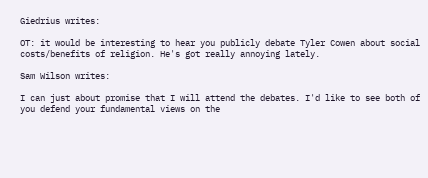Giedrius writes:

OT: it would be interesting to hear you publicly debate Tyler Cowen about social costs/benefits of religion. He's got really annoying lately.

Sam Wilson writes:

I can just about promise that I will attend the debates. I'd like to see both of you defend your fundamental views on the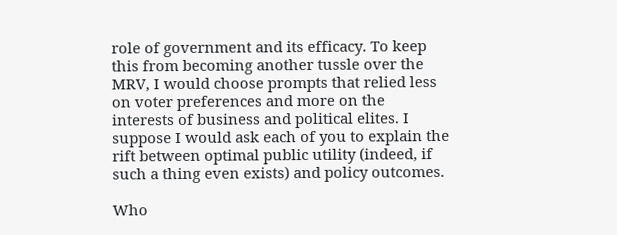role of government and its efficacy. To keep this from becoming another tussle over the MRV, I would choose prompts that relied less on voter preferences and more on the interests of business and political elites. I suppose I would ask each of you to explain the rift between optimal public utility (indeed, if such a thing even exists) and policy outcomes.

Who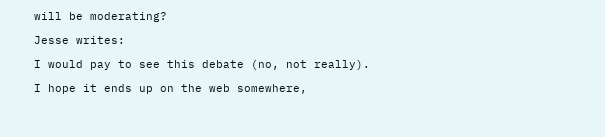will be moderating?

Jesse writes:

I would pay to see this debate (no, not really).

I hope it ends up on the web somewhere,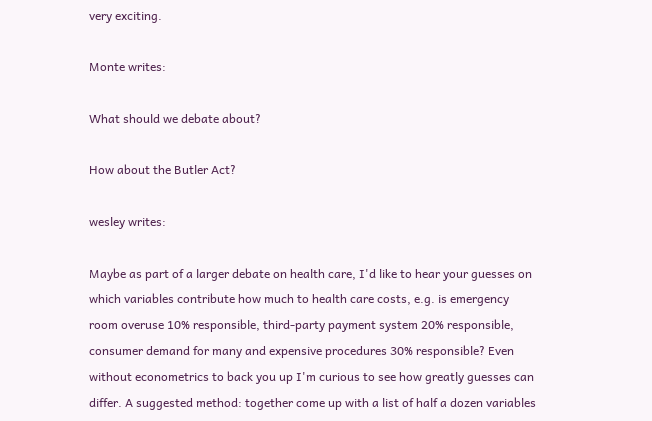very exciting.

Monte writes:

What should we debate about?

How about the Butler Act?

wesley writes:

Maybe as part of a larger debate on health care, I'd like to hear your guesses on which variables contribute how much to health care costs, e.g. is emergency room overuse 10% responsible, third-party payment system 20% responsible, consumer demand for many and expensive procedures 30% responsible? Even without econometrics to back you up I'm curious to see how greatly guesses can differ. A suggested method: together come up with a list of half a dozen variables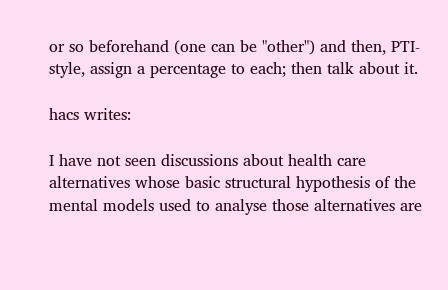or so beforehand (one can be "other") and then, PTI-style, assign a percentage to each; then talk about it.

hacs writes:

I have not seen discussions about health care alternatives whose basic structural hypothesis of the mental models used to analyse those alternatives are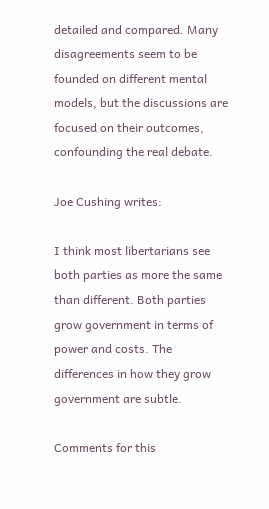detailed and compared. Many disagreements seem to be founded on different mental models, but the discussions are focused on their outcomes, confounding the real debate.

Joe Cushing writes:

I think most libertarians see both parties as more the same than different. Both parties grow government in terms of power and costs. The differences in how they grow government are subtle.

Comments for this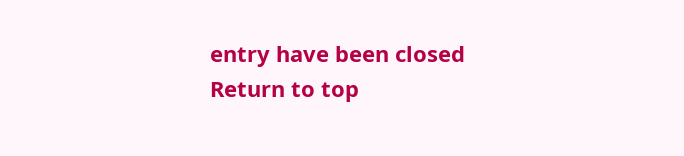entry have been closed
Return to top